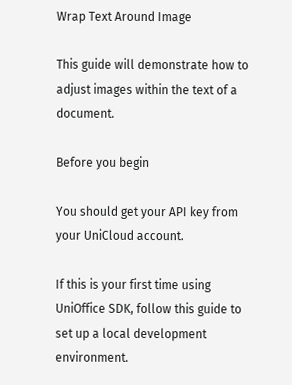Wrap Text Around Image

This guide will demonstrate how to adjust images within the text of a document.

Before you begin

You should get your API key from your UniCloud account.

If this is your first time using UniOffice SDK, follow this guide to set up a local development environment.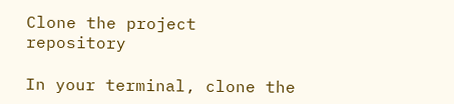Clone the project repository

In your terminal, clone the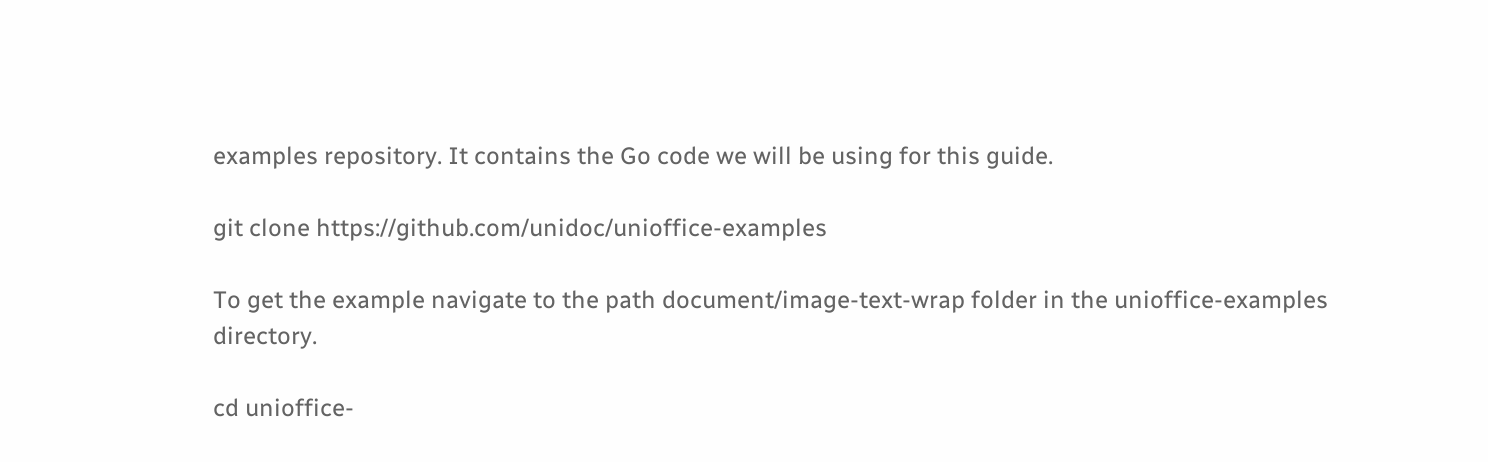examples repository. It contains the Go code we will be using for this guide.

git clone https://github.com/unidoc/unioffice-examples

To get the example navigate to the path document/image-text-wrap folder in the unioffice-examples directory.

cd unioffice-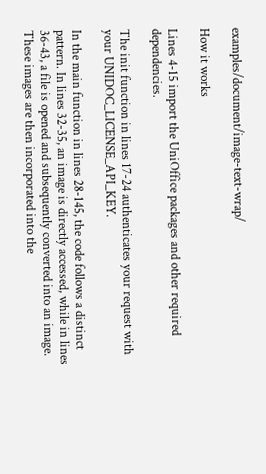examples/document/image-text-wrap/

How it works

Lines 4-15 import the UniOffice packages and other required dependencies.

The init function in lines 17-24 authenticates your request with your UNIDOC_LICENSE_API_KEY.

In the main function in lines 28-145, the code follows a distinct pattern. In lines 32-35, an image is directly accessed, while in lines 36-43, a file is opened and subsequently converted into an image. These images are then incorporated into the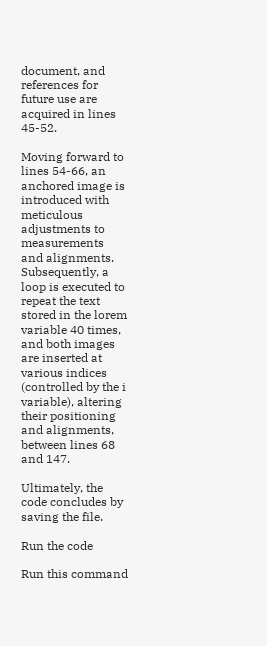document, and references for future use are acquired in lines 45-52.

Moving forward to lines 54-66, an anchored image is introduced with meticulous adjustments to measurements and alignments. Subsequently, a loop is executed to repeat the text stored in the lorem variable 40 times, and both images are inserted at various indices (controlled by the i variable), altering their positioning and alignments, between lines 68 and 147.

Ultimately, the code concludes by saving the file.

Run the code

Run this command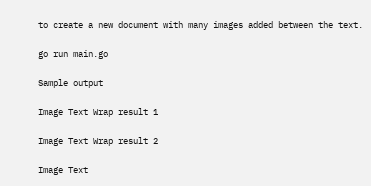to create a new document with many images added between the text.

go run main.go

Sample output

Image Text Wrap result 1

Image Text Wrap result 2

Image Text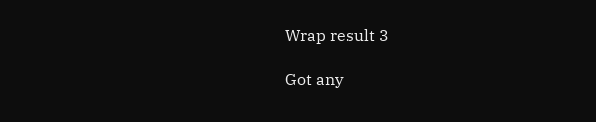Wrap result 3

Got any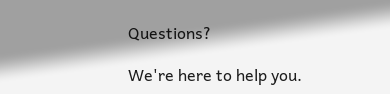Questions?

We're here to help you.